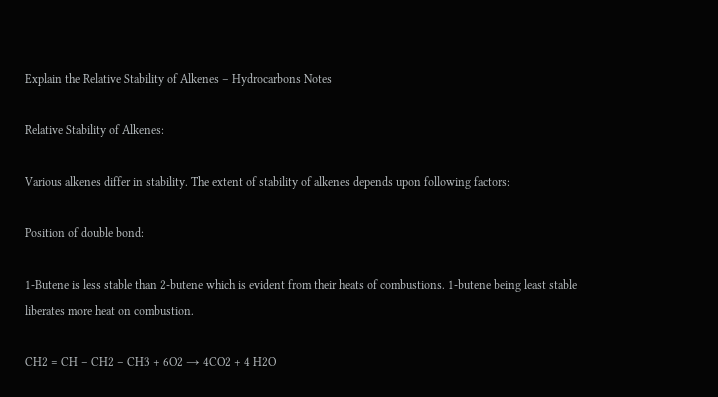Explain the Relative Stability of Alkenes – Hydrocarbons Notes

Relative Stability of Alkenes:

Various alkenes differ in stability. The extent of stability of alkenes depends upon following factors:

Position of double bond:

1-Butene is less stable than 2-butene which is evident from their heats of combustions. 1-butene being least stable liberates more heat on combustion.

CH2 = CH – CH2 – CH3 + 6O2 → 4CO2 + 4 H2O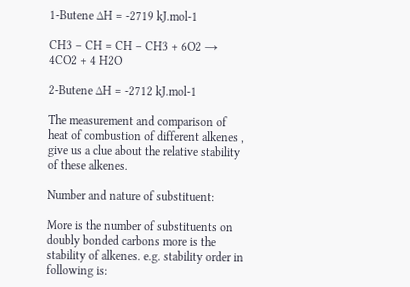1-Butene ∆H = -2719 kJ.mol-1

CH3 – CH = CH – CH3 + 6O2 → 4CO2 + 4 H2O

2-Butene ∆H = -2712 kJ.mol-1

The measurement and comparison of heat of combustion of different alkenes , give us a clue about the relative stability of these alkenes.

Number and nature of substituent:

More is the number of substituents on doubly bonded carbons more is the stability of alkenes. e.g. stability order in following is: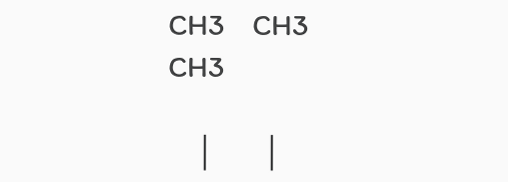CH3    CH3                       CH3

    │       │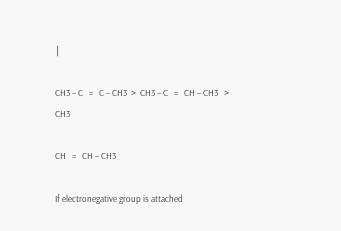│

CH3 – C   =   C – CH3  >  CH3 – C   =   CH – CH3   >  CH3

CH   =   CH – CH3

If electronegative group is attached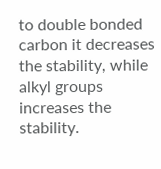to double bonded carbon it decreases the stability, while alkyl groups increases the stability.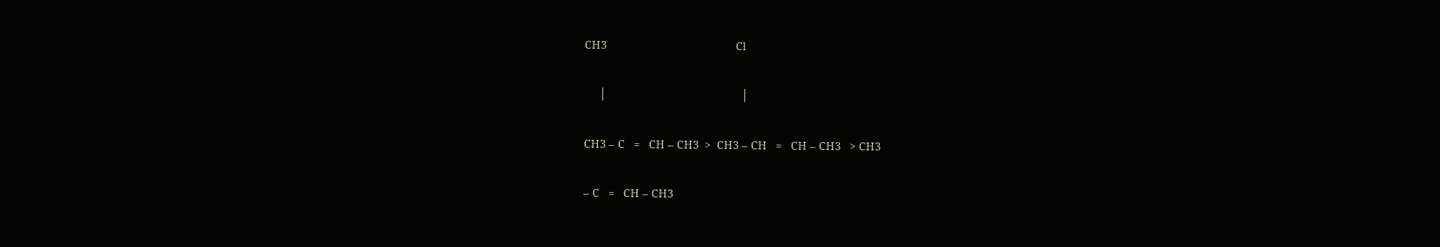CH3                                           Cl

     │                                             │

CH3 – C   =   CH – CH3  >  CH3 – CH   =   CH – CH3   > CH3

– C   =   CH – CH3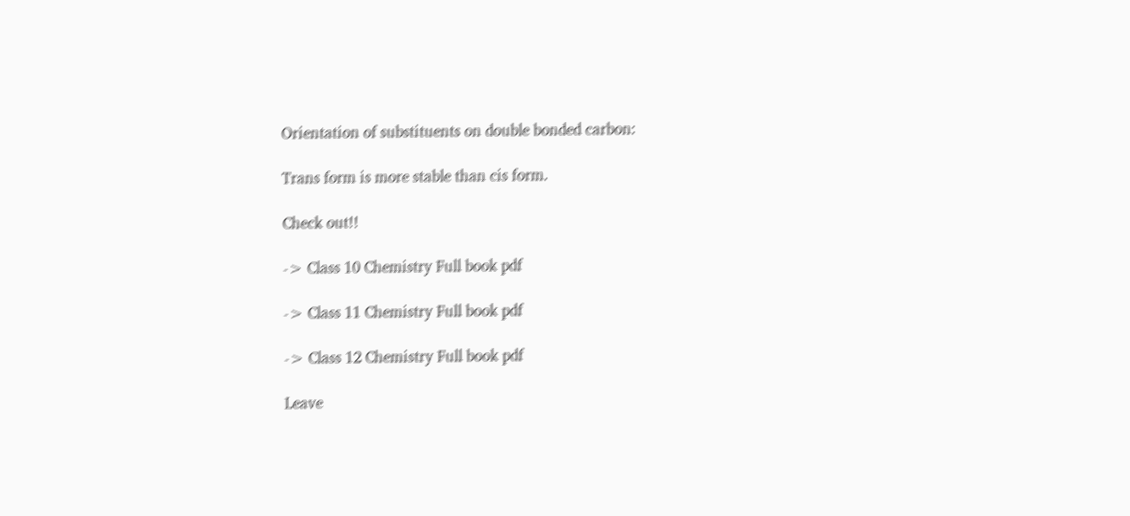Orientation of substituents on double bonded carbon:

Trans form is more stable than cis form.

Check out!!

-> Class 10 Chemistry Full book pdf

-> Class 11 Chemistry Full book pdf

-> Class 12 Chemistry Full book pdf

Leave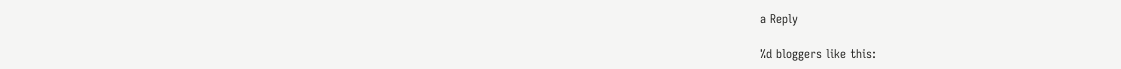a Reply

%d bloggers like this: